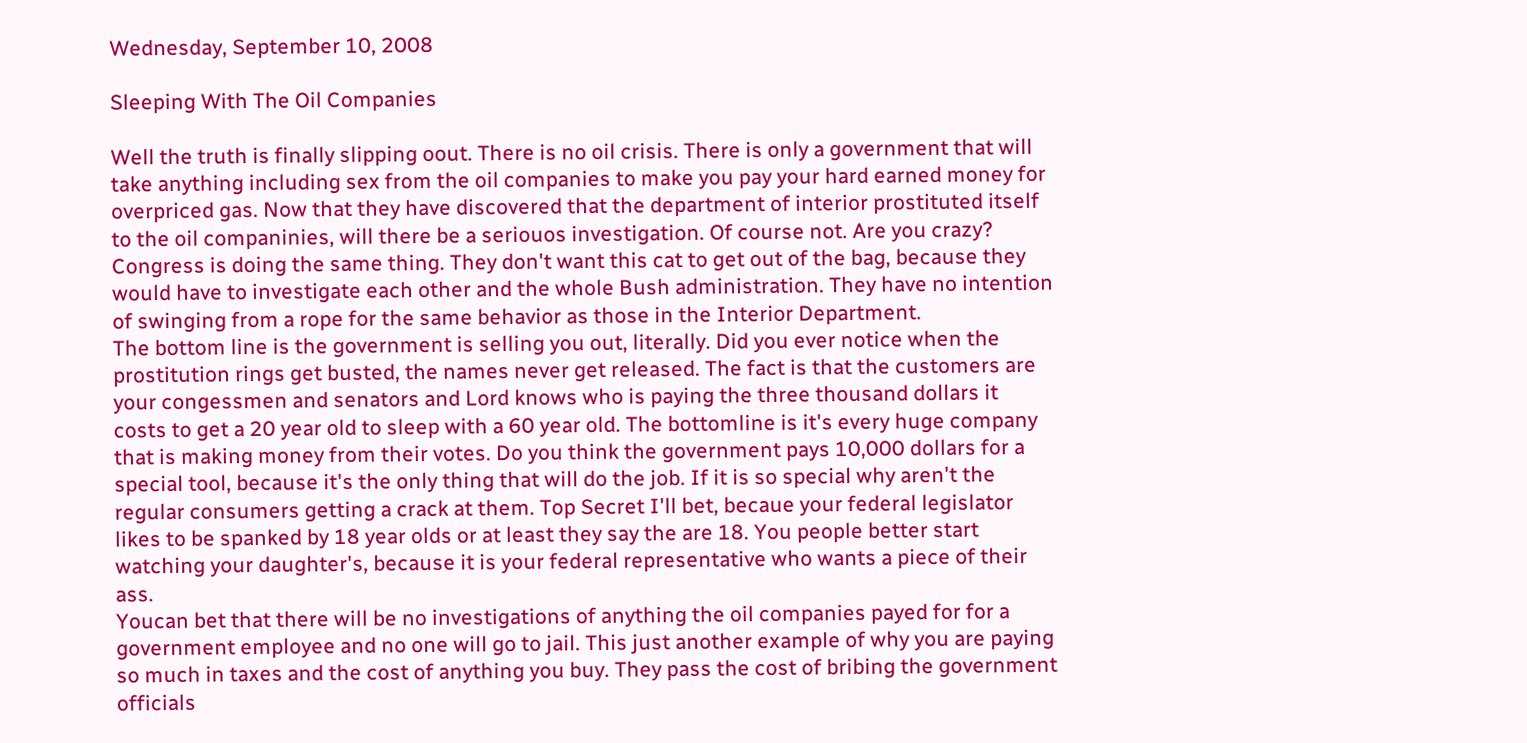Wednesday, September 10, 2008

Sleeping With The Oil Companies

Well the truth is finally slipping oout. There is no oil crisis. There is only a government that will take anything including sex from the oil companies to make you pay your hard earned money for overpriced gas. Now that they have discovered that the department of interior prostituted itself to the oil companinies, will there be a seriouos investigation. Of course not. Are you crazy? Congress is doing the same thing. They don't want this cat to get out of the bag, because they would have to investigate each other and the whole Bush administration. They have no intention of swinging from a rope for the same behavior as those in the Interior Department.
The bottom line is the government is selling you out, literally. Did you ever notice when the prostitution rings get busted, the names never get released. The fact is that the customers are your congessmen and senators and Lord knows who is paying the three thousand dollars it costs to get a 20 year old to sleep with a 60 year old. The bottomline is it's every huge company that is making money from their votes. Do you think the government pays 10,000 dollars for a special tool, because it's the only thing that will do the job. If it is so special why aren't the regular consumers getting a crack at them. Top Secret I'll bet, becaue your federal legislator likes to be spanked by 18 year olds or at least they say the are 18. You people better start watching your daughter's, because it is your federal representative who wants a piece of their ass.
Youcan bet that there will be no investigations of anything the oil companies payed for for a government employee and no one will go to jail. This just another example of why you are paying so much in taxes and the cost of anything you buy. They pass the cost of bribing the government officials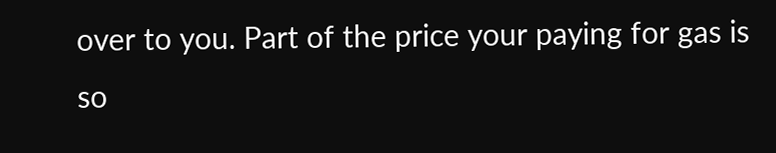over to you. Part of the price your paying for gas is so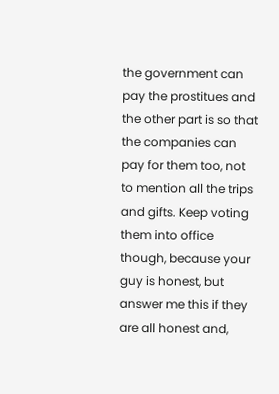the government can pay the prostitues and the other part is so that the companies can pay for them too, not to mention all the trips and gifts. Keep voting them into office though, because your guy is honest, but answer me this if they are all honest and,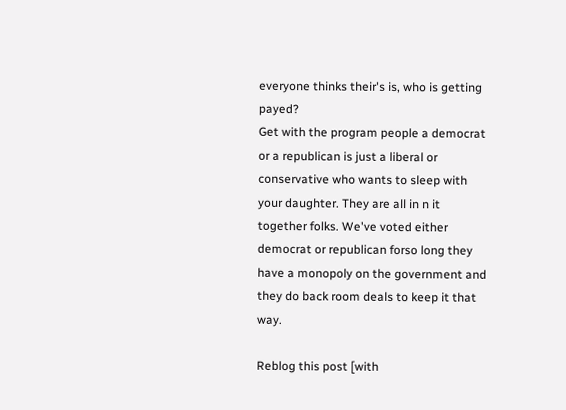everyone thinks their's is, who is getting payed?
Get with the program people a democrat or a republican is just a liberal or conservative who wants to sleep with your daughter. They are all in n it together folks. We've voted either democrat or republican forso long they have a monopoly on the government and they do back room deals to keep it that way.

Reblog this post [with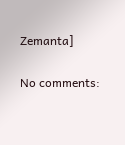Zemanta]

No comments: